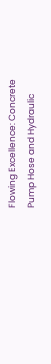Flowing Excellence: Concrete Pump Hose and Hydraulic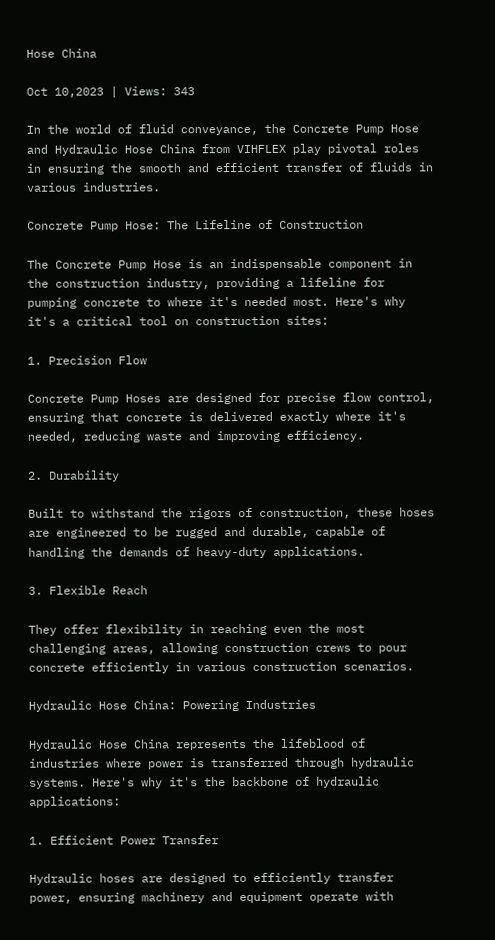Hose China

Oct 10,2023 | Views: 343

In the world of fluid conveyance, the Concrete Pump Hose and Hydraulic Hose China from VIHFLEX play pivotal roles in ensuring the smooth and efficient transfer of fluids in various industries.

Concrete Pump Hose: The Lifeline of Construction

The Concrete Pump Hose is an indispensable component in the construction industry, providing a lifeline for pumping concrete to where it's needed most. Here's why it's a critical tool on construction sites:

1. Precision Flow

Concrete Pump Hoses are designed for precise flow control, ensuring that concrete is delivered exactly where it's needed, reducing waste and improving efficiency.

2. Durability

Built to withstand the rigors of construction, these hoses are engineered to be rugged and durable, capable of handling the demands of heavy-duty applications.

3. Flexible Reach

They offer flexibility in reaching even the most challenging areas, allowing construction crews to pour concrete efficiently in various construction scenarios.

Hydraulic Hose China: Powering Industries

Hydraulic Hose China represents the lifeblood of industries where power is transferred through hydraulic systems. Here's why it's the backbone of hydraulic applications:

1. Efficient Power Transfer

Hydraulic hoses are designed to efficiently transfer power, ensuring machinery and equipment operate with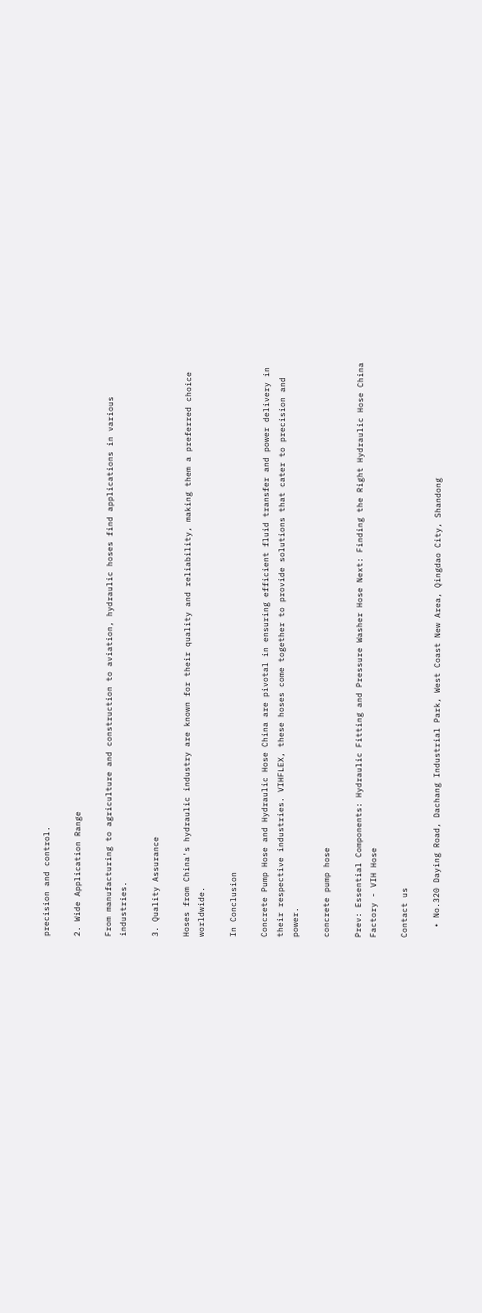precision and control.

2. Wide Application Range

From manufacturing to agriculture and construction to aviation, hydraulic hoses find applications in various industries.

3. Quality Assurance

Hoses from China's hydraulic industry are known for their quality and reliability, making them a preferred choice worldwide.

In Conclusion

Concrete Pump Hose and Hydraulic Hose China are pivotal in ensuring efficient fluid transfer and power delivery in their respective industries. VIHFLEX, these hoses come together to provide solutions that cater to precision and power.

concrete pump hose

Prev: Essential Components: Hydraulic Fitting and Pressure Washer Hose Next: Finding the Right Hydraulic Hose China Factory - VIH Hose

Contact us

  • No.320 Daying Road, Dachang Industrial Park, West Coast New Area, Qingdao City, Shandong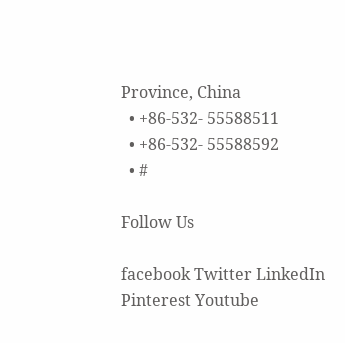Province, China
  • +86-532- 55588511
  • +86-532- 55588592
  • #

Follow Us

facebook Twitter LinkedIn Pinterest Youtube